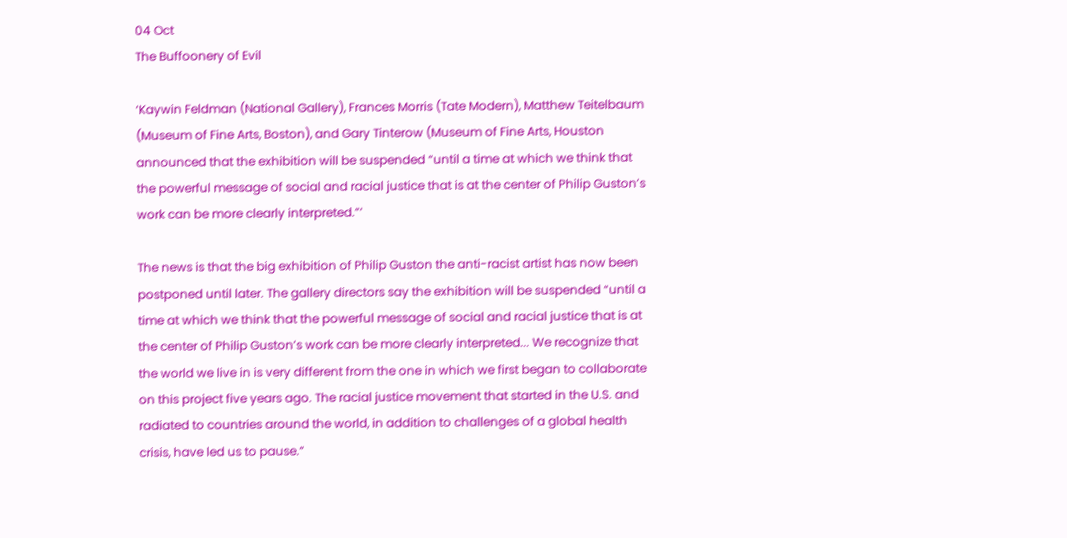04 Oct
The Buffoonery of Evil

‘Kaywin Feldman (National Gallery), Frances Morris (Tate Modern), Matthew Teitelbaum (Museum of Fine Arts, Boston), and Gary Tinterow (Museum of Fine Arts, Houston announced that the exhibition will be suspended “until a time at which we think that the powerful message of social and racial justice that is at the center of Philip Guston’s work can be more clearly interpreted.”’

The news is that the big exhibition of Philip Guston the anti-racist artist has now been postponed until later. The gallery directors say the exhibition will be suspended “until a time at which we think that the powerful message of social and racial justice that is at the center of Philip Guston’s work can be more clearly interpreted... We recognize that the world we live in is very different from the one in which we first began to collaborate on this project five years ago. The racial justice movement that started in the U.S. and radiated to countries around the world, in addition to challenges of a global health crisis, have led us to pause.”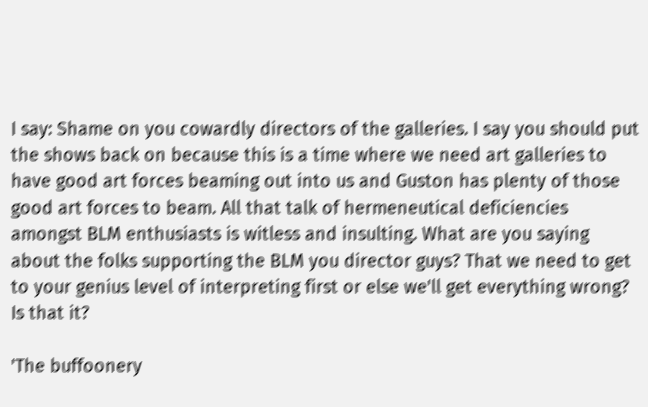I say: Shame on you cowardly directors of the galleries. I say you should put the shows back on because this is a time where we need art galleries to have good art forces beaming out into us and Guston has plenty of those good art forces to beam. All that talk of hermeneutical deficiencies amongst BLM enthusiasts is witless and insulting. What are you saying about the folks supporting the BLM you director guys? That we need to get to your genius level of interpreting first or else we'll get everything wrong? Is that it?

'The buffoonery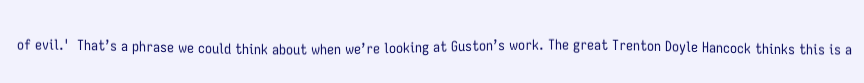of evil.'  That’s a phrase we could think about when we’re looking at Guston’s work. The great Trenton Doyle Hancock thinks this is a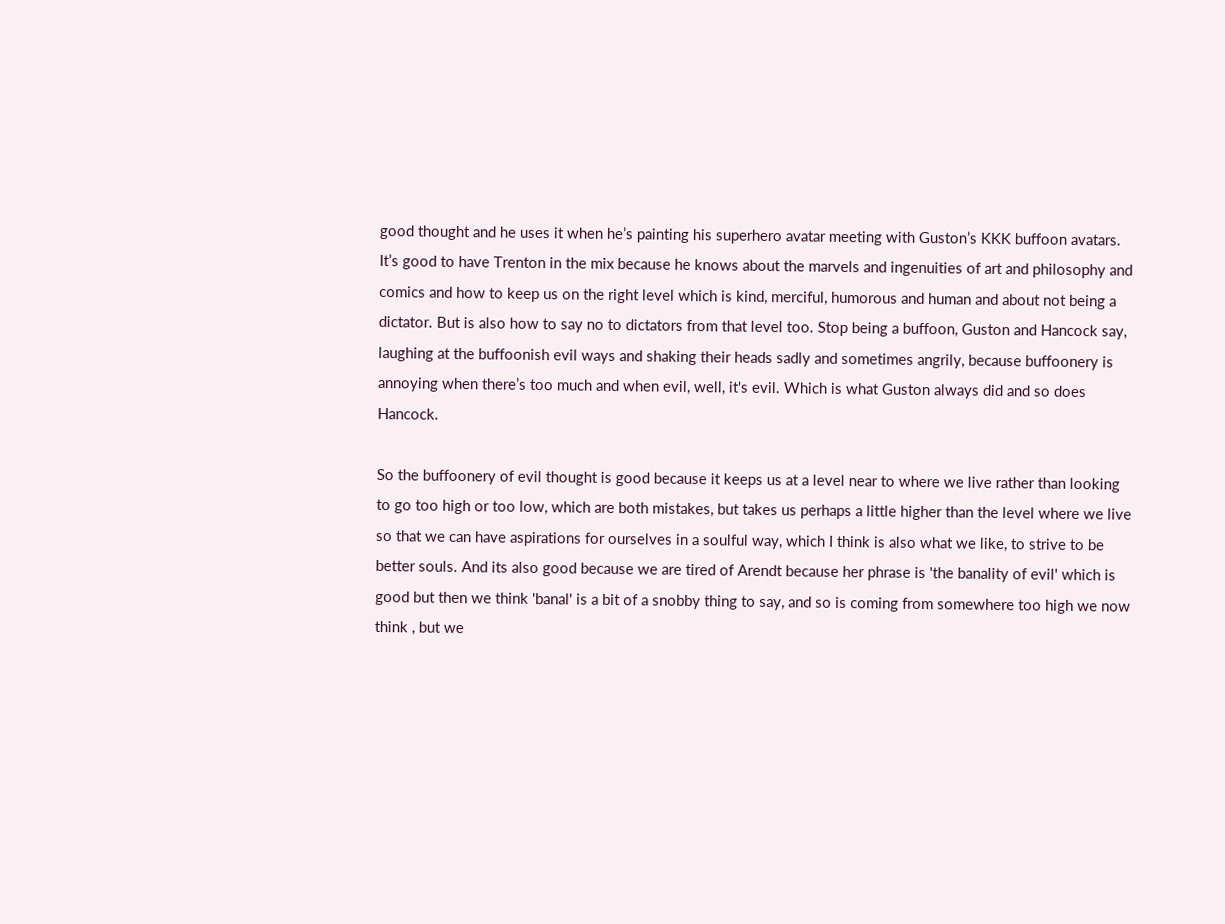good thought and he uses it when he’s painting his superhero avatar meeting with Guston’s KKK buffoon avatars. It’s good to have Trenton in the mix because he knows about the marvels and ingenuities of art and philosophy and comics and how to keep us on the right level which is kind, merciful, humorous and human and about not being a dictator. But is also how to say no to dictators from that level too. Stop being a buffoon, Guston and Hancock say, laughing at the buffoonish evil ways and shaking their heads sadly and sometimes angrily, because buffoonery is annoying when there’s too much and when evil, well, it's evil. Which is what Guston always did and so does Hancock.

So the buffoonery of evil thought is good because it keeps us at a level near to where we live rather than looking to go too high or too low, which are both mistakes, but takes us perhaps a little higher than the level where we live so that we can have aspirations for ourselves in a soulful way, which I think is also what we like, to strive to be better souls. And its also good because we are tired of Arendt because her phrase is 'the banality of evil' which is good but then we think 'banal' is a bit of a snobby thing to say, and so is coming from somewhere too high we now think , but we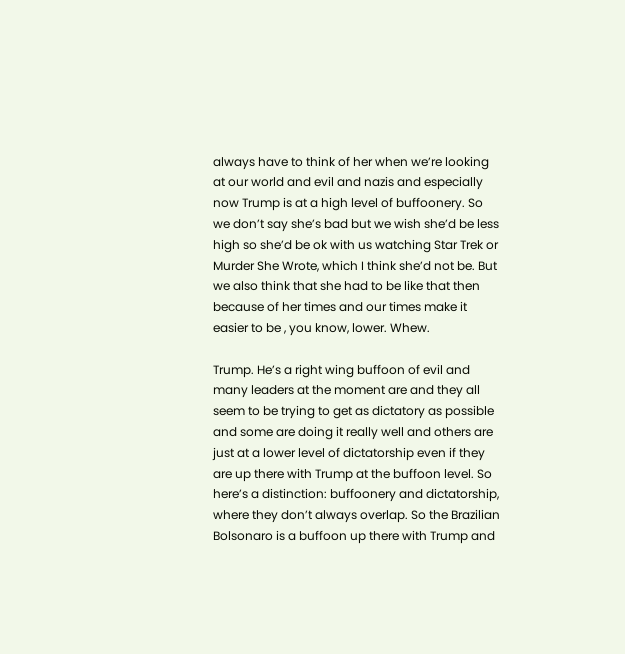always have to think of her when we’re looking at our world and evil and nazis and especially now Trump is at a high level of buffoonery. So we don’t say she’s bad but we wish she’d be less high so she’d be ok with us watching Star Trek or Murder She Wrote, which I think she’d not be. But we also think that she had to be like that then because of her times and our times make it easier to be , you know, lower. Whew.

Trump. He’s a right wing buffoon of evil and many leaders at the moment are and they all seem to be trying to get as dictatory as possible and some are doing it really well and others are just at a lower level of dictatorship even if they are up there with Trump at the buffoon level. So here’s a distinction: buffoonery and dictatorship, where they don’t always overlap. So the Brazilian Bolsonaro is a buffoon up there with Trump and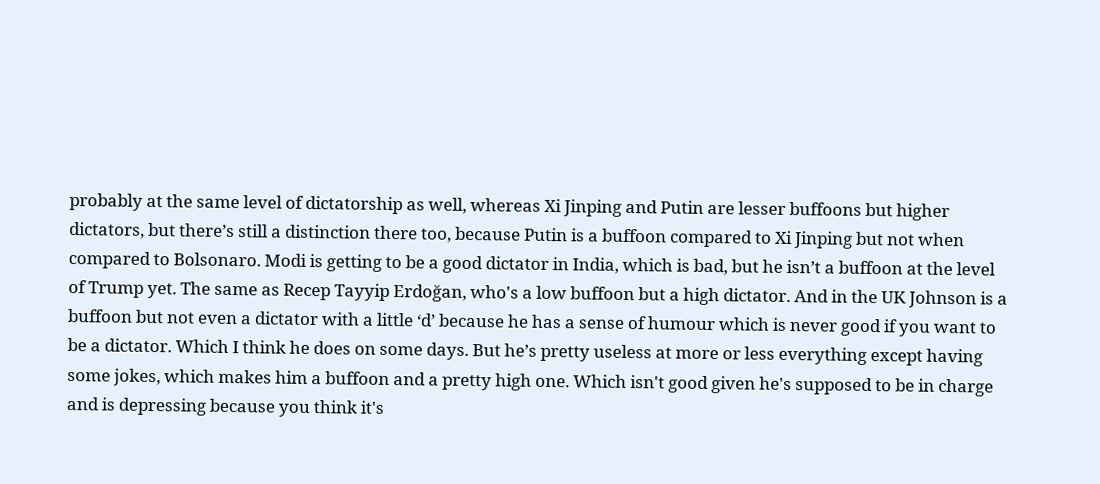probably at the same level of dictatorship as well, whereas Xi Jinping and Putin are lesser buffoons but higher dictators, but there’s still a distinction there too, because Putin is a buffoon compared to Xi Jinping but not when compared to Bolsonaro. Modi is getting to be a good dictator in India, which is bad, but he isn’t a buffoon at the level of Trump yet. The same as Recep Tayyip Erdoğan, who's a low buffoon but a high dictator. And in the UK Johnson is a buffoon but not even a dictator with a little ‘d’ because he has a sense of humour which is never good if you want to be a dictator. Which I think he does on some days. But he’s pretty useless at more or less everything except having some jokes, which makes him a buffoon and a pretty high one. Which isn't good given he's supposed to be in charge and is depressing because you think it's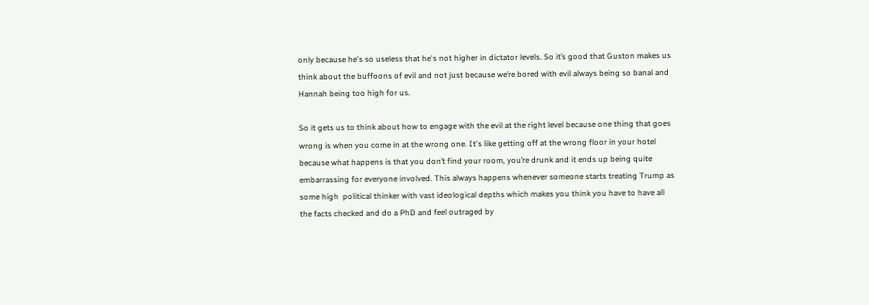only because he's so useless that he's not higher in dictator levels. So it’s good that Guston makes us think about the buffoons of evil and not just because we’re bored with evil always being so banal and Hannah being too high for us.

So it gets us to think about how to engage with the evil at the right level because one thing that goes wrong is when you come in at the wrong one. It's like getting off at the wrong floor in your hotel because what happens is that you don’t find your room, you’re drunk and it ends up being quite embarrassing for everyone involved. This always happens whenever someone starts treating Trump as some high  political thinker with vast ideological depths which makes you think you have to have all the facts checked and do a PhD and feel outraged by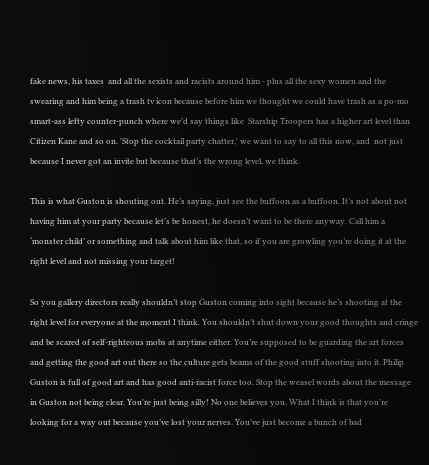fake news, his taxes  and all the sexists and racists around him - plus all the sexy women and the swearing and him being a trash tv icon because before him we thought we could have trash as a po-mo smart-ass lefty counter-punch where we’d say things like  Starship Troopers has a higher art level than Citizen Kane and so on. 'Stop the cocktail party chatter,' we want to say to all this now, and  not just because I never got an invite but because that’s the wrong level, we think.

This is what Guston is shouting out. He’s saying, just see the buffoon as a buffoon. It’s not about not having him at your party because let’s be honest, he doesn’t want to be there anyway. Call him a ‘monster child’ or something and talk about him like that, so if you are growling you’re doing it at the right level and not missing your target!

So you gallery directors really shouldn’t stop Guston coming into sight because he’s shooting at the right level for everyone at the moment I think. You shouldn’t shut down your good thoughts and cringe and be scared of self-righteous mobs at anytime either. You’re supposed to be guarding the art forces and getting the good art out there so the culture gets beams of the good stuff shooting into it. Philip Guston is full of good art and has good anti-racist force too. Stop the weasel words about the message in Guston not being clear. You're just being silly! No one believes you. What I think is that you’re looking for a way out because you’ve lost your nerves. You’ve just become a bunch of bad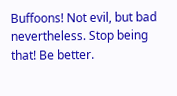Buffoons! Not evil, but bad nevertheless. Stop being that! Be better.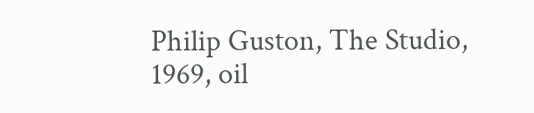Philip Guston, The Studio, 1969, oil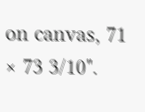on canvas, 71 × 73 3/10".